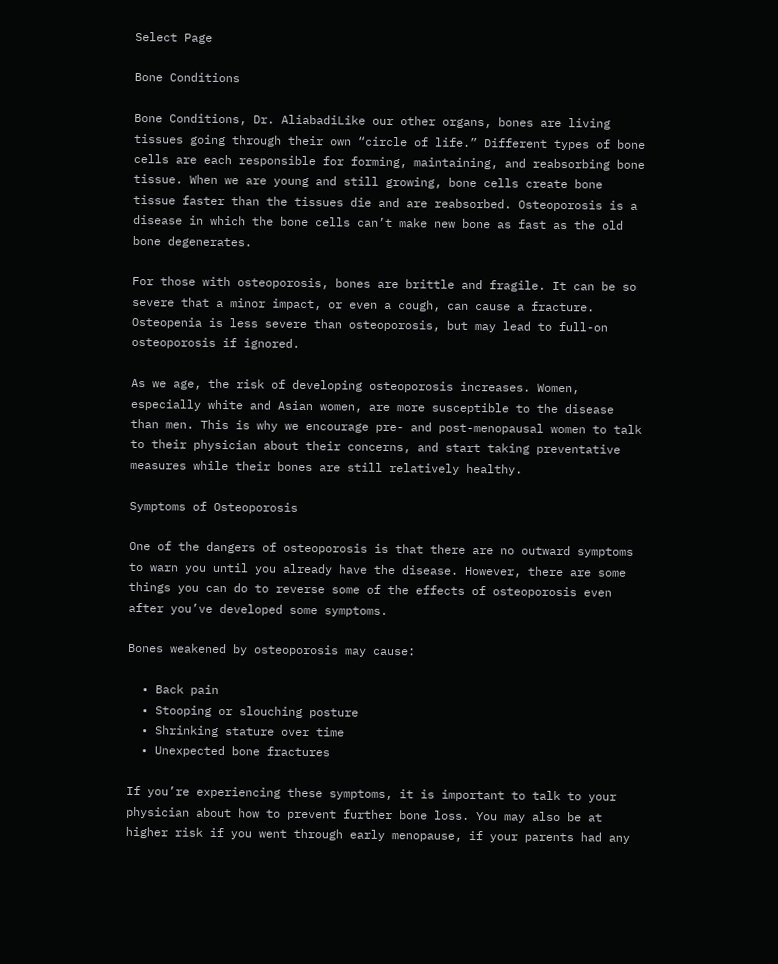Select Page

Bone Conditions

Bone Conditions, Dr. AliabadiLike our other organs, bones are living tissues going through their own “circle of life.” Different types of bone cells are each responsible for forming, maintaining, and reabsorbing bone tissue. When we are young and still growing, bone cells create bone tissue faster than the tissues die and are reabsorbed. Osteoporosis is a disease in which the bone cells can’t make new bone as fast as the old bone degenerates.

For those with osteoporosis, bones are brittle and fragile. It can be so severe that a minor impact, or even a cough, can cause a fracture. Osteopenia is less severe than osteoporosis, but may lead to full-on osteoporosis if ignored.

As we age, the risk of developing osteoporosis increases. Women, especially white and Asian women, are more susceptible to the disease than men. This is why we encourage pre- and post-menopausal women to talk to their physician about their concerns, and start taking preventative measures while their bones are still relatively healthy.

Symptoms of Osteoporosis

One of the dangers of osteoporosis is that there are no outward symptoms to warn you until you already have the disease. However, there are some things you can do to reverse some of the effects of osteoporosis even after you’ve developed some symptoms.

Bones weakened by osteoporosis may cause:

  • Back pain
  • Stooping or slouching posture
  • Shrinking stature over time
  • Unexpected bone fractures

If you’re experiencing these symptoms, it is important to talk to your physician about how to prevent further bone loss. You may also be at higher risk if you went through early menopause, if your parents had any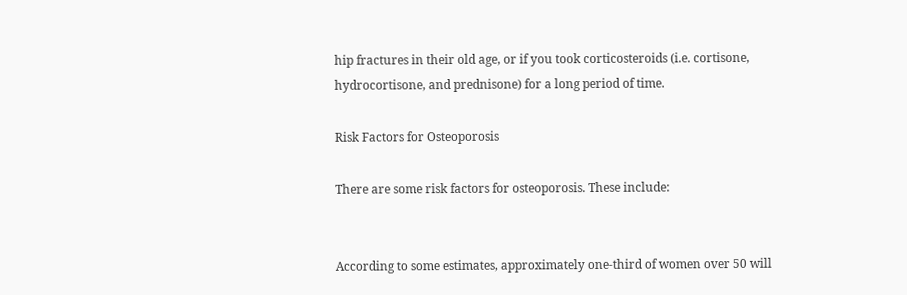hip fractures in their old age, or if you took corticosteroids (i.e. cortisone, hydrocortisone, and prednisone) for a long period of time.

Risk Factors for Osteoporosis

There are some risk factors for osteoporosis. These include:


According to some estimates, approximately one-third of women over 50 will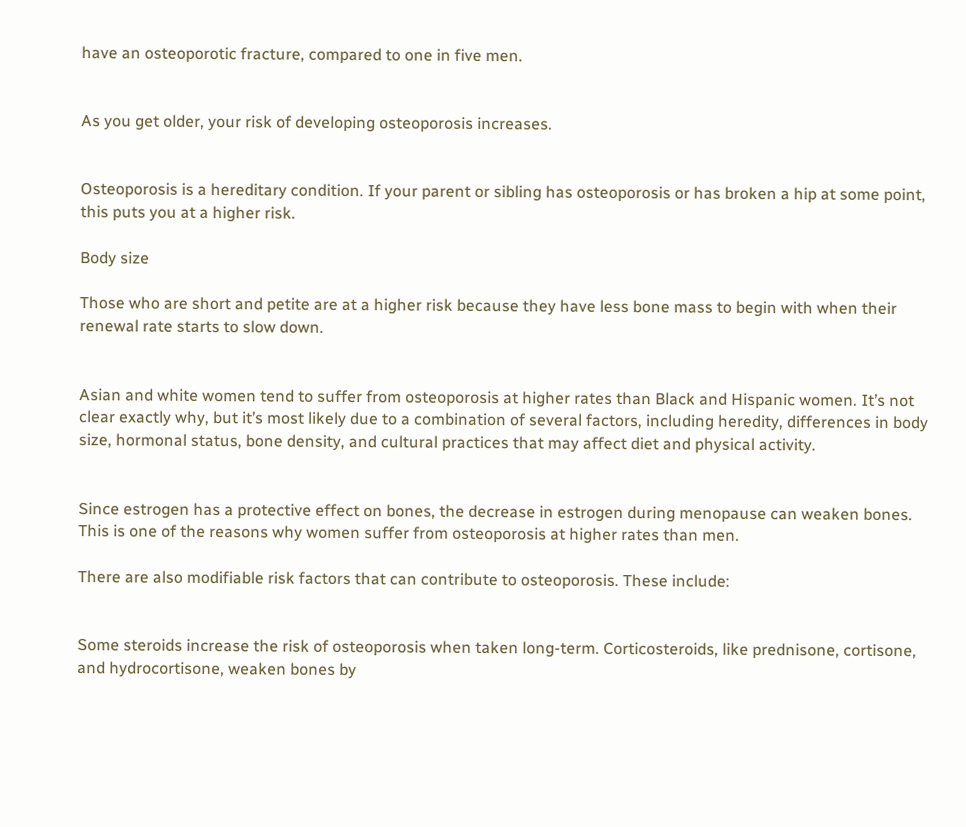have an osteoporotic fracture, compared to one in five men.


As you get older, your risk of developing osteoporosis increases.


Osteoporosis is a hereditary condition. If your parent or sibling has osteoporosis or has broken a hip at some point, this puts you at a higher risk.

Body size

Those who are short and petite are at a higher risk because they have less bone mass to begin with when their renewal rate starts to slow down.


Asian and white women tend to suffer from osteoporosis at higher rates than Black and Hispanic women. It’s not clear exactly why, but it’s most likely due to a combination of several factors, including heredity, differences in body size, hormonal status, bone density, and cultural practices that may affect diet and physical activity.


Since estrogen has a protective effect on bones, the decrease in estrogen during menopause can weaken bones. This is one of the reasons why women suffer from osteoporosis at higher rates than men.

There are also modifiable risk factors that can contribute to osteoporosis. These include:


Some steroids increase the risk of osteoporosis when taken long-term. Corticosteroids, like prednisone, cortisone, and hydrocortisone, weaken bones by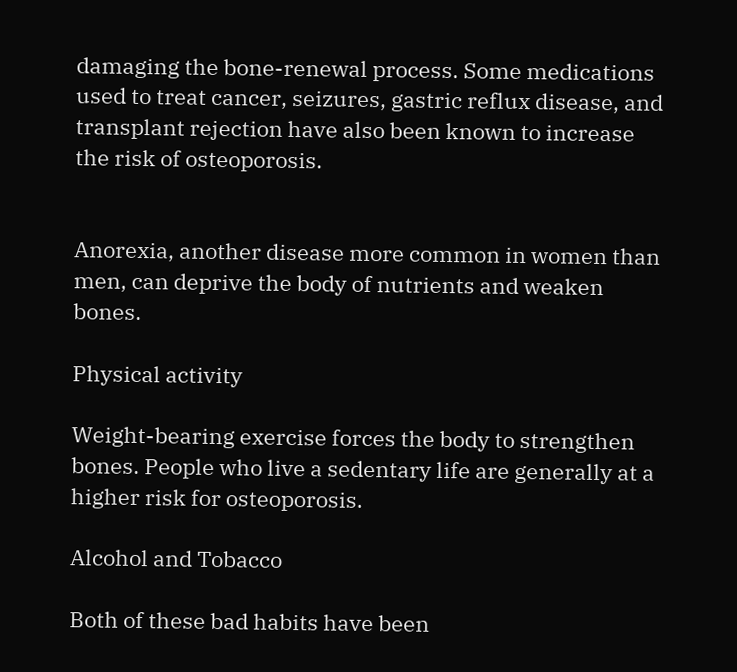damaging the bone-renewal process. Some medications used to treat cancer, seizures, gastric reflux disease, and transplant rejection have also been known to increase the risk of osteoporosis.


Anorexia, another disease more common in women than men, can deprive the body of nutrients and weaken bones.

Physical activity

Weight-bearing exercise forces the body to strengthen bones. People who live a sedentary life are generally at a higher risk for osteoporosis.

Alcohol and Tobacco

Both of these bad habits have been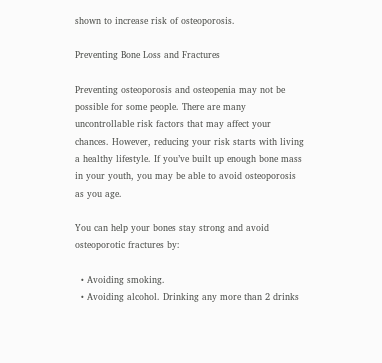shown to increase risk of osteoporosis.

Preventing Bone Loss and Fractures

Preventing osteoporosis and osteopenia may not be possible for some people. There are many uncontrollable risk factors that may affect your chances. However, reducing your risk starts with living a healthy lifestyle. If you’ve built up enough bone mass in your youth, you may be able to avoid osteoporosis as you age.

You can help your bones stay strong and avoid osteoporotic fractures by:

  • Avoiding smoking.
  • Avoiding alcohol. Drinking any more than 2 drinks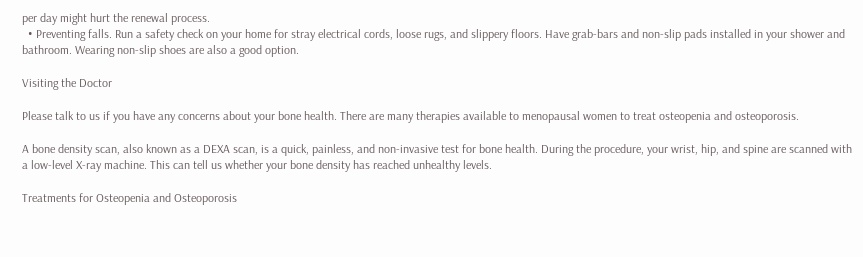per day might hurt the renewal process.
  • Preventing falls. Run a safety check on your home for stray electrical cords, loose rugs, and slippery floors. Have grab-bars and non-slip pads installed in your shower and bathroom. Wearing non-slip shoes are also a good option.

Visiting the Doctor

Please talk to us if you have any concerns about your bone health. There are many therapies available to menopausal women to treat osteopenia and osteoporosis.

A bone density scan, also known as a DEXA scan, is a quick, painless, and non-invasive test for bone health. During the procedure, your wrist, hip, and spine are scanned with a low-level X-ray machine. This can tell us whether your bone density has reached unhealthy levels.

Treatments for Osteopenia and Osteoporosis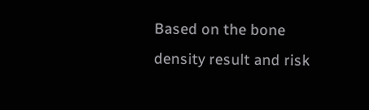Based on the bone density result and risk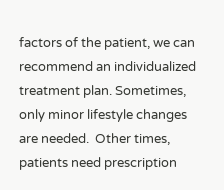factors of the patient, we can recommend an individualized treatment plan. Sometimes, only minor lifestyle changes are needed.  Other times, patients need prescription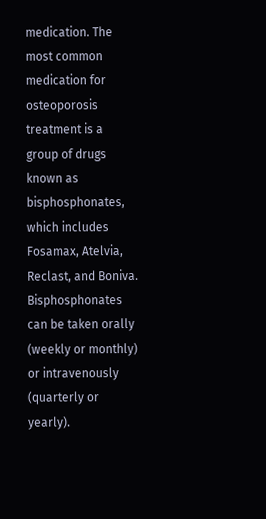medication. The most common medication for osteoporosis treatment is a group of drugs known as bisphosphonates, which includes Fosamax, Atelvia, Reclast, and Boniva. Bisphosphonates can be taken orally (weekly or monthly) or intravenously (quarterly or yearly).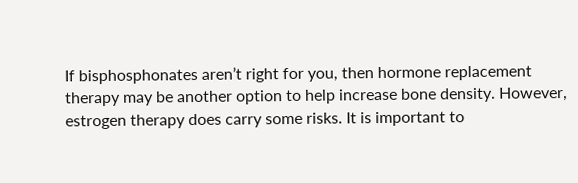If bisphosphonates aren’t right for you, then hormone replacement therapy may be another option to help increase bone density. However, estrogen therapy does carry some risks. It is important to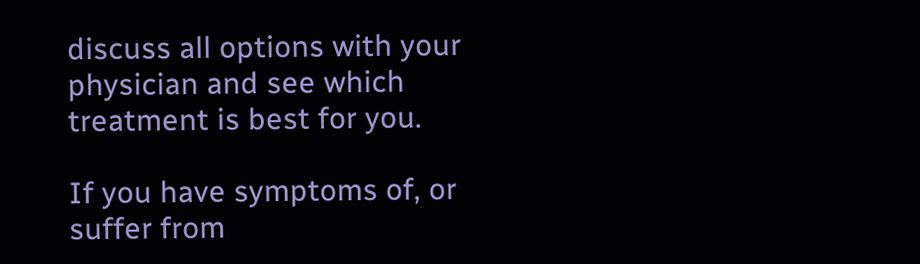discuss all options with your physician and see which treatment is best for you.

If you have symptoms of, or suffer from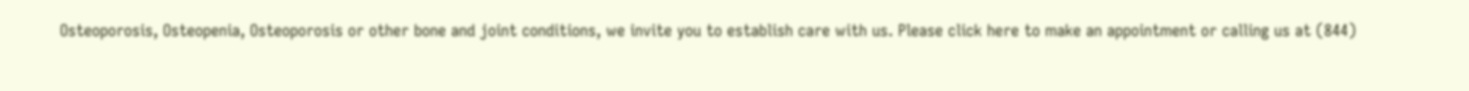Osteoporosis, Osteopenia, Osteoporosis or other bone and joint conditions, we invite you to establish care with us. Please click here to make an appointment or calling us at (844)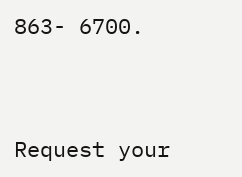863- 6700.



Request your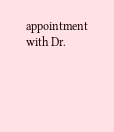appointment with Dr.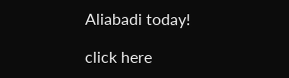Aliabadi today!

click here